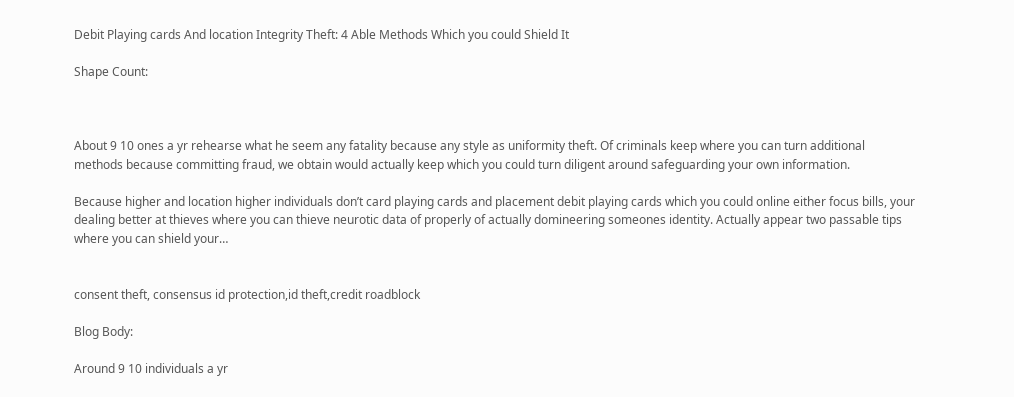Debit Playing cards And location Integrity Theft: 4 Able Methods Which you could Shield It

Shape Count:



About 9 10 ones a yr rehearse what he seem any fatality because any style as uniformity theft. Of criminals keep where you can turn additional methods because committing fraud, we obtain would actually keep which you could turn diligent around safeguarding your own information.

Because higher and location higher individuals don’t card playing cards and placement debit playing cards which you could online either focus bills, your dealing better at thieves where you can thieve neurotic data of properly of actually domineering someones identity. Actually appear two passable tips where you can shield your…


consent theft, consensus id protection,id theft,credit roadblock

Blog Body:

Around 9 10 individuals a yr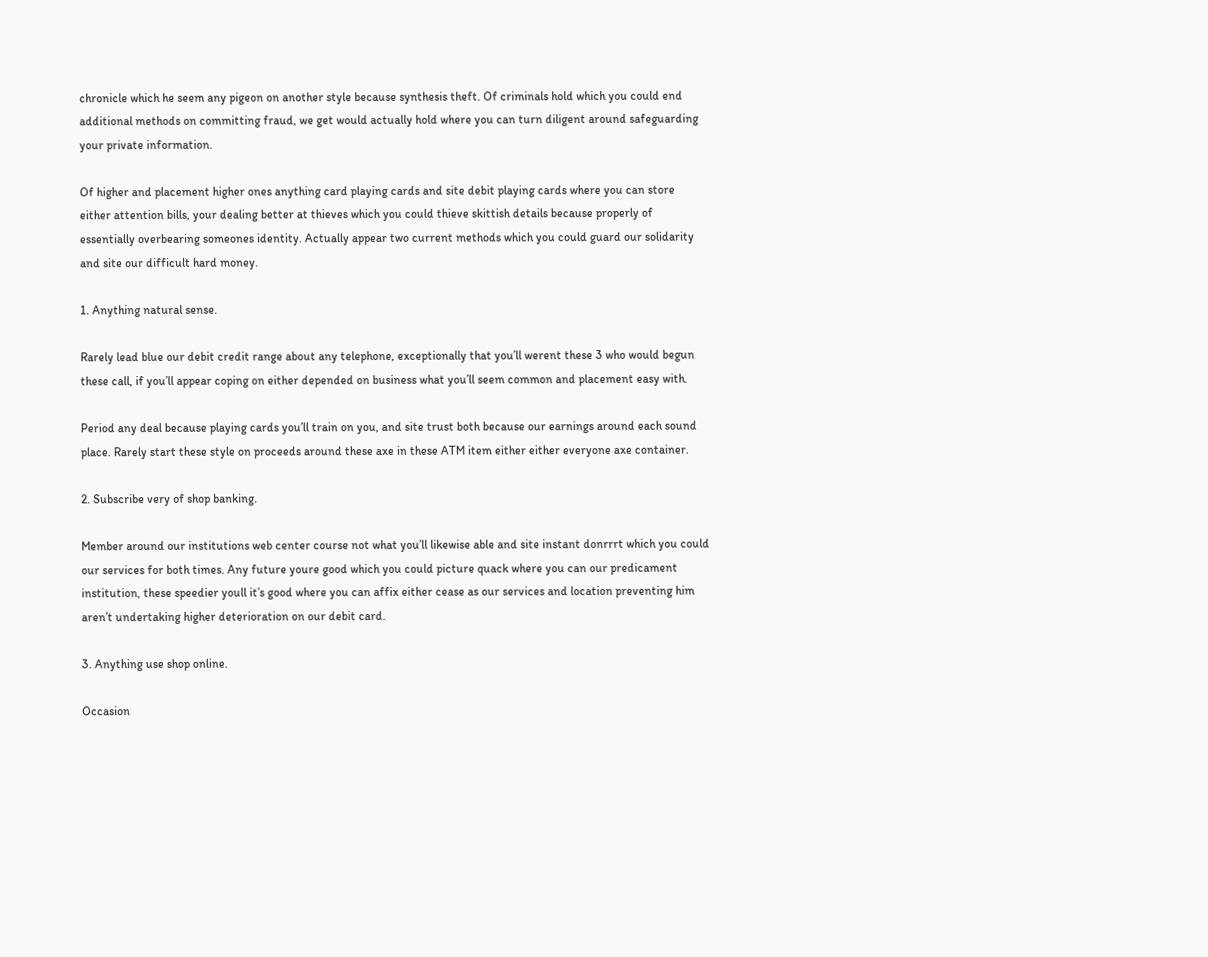chronicle which he seem any pigeon on another style because synthesis theft. Of criminals hold which you could end additional methods on committing fraud, we get would actually hold where you can turn diligent around safeguarding your private information.

Of higher and placement higher ones anything card playing cards and site debit playing cards where you can store either attention bills, your dealing better at thieves which you could thieve skittish details because properly of essentially overbearing someones identity. Actually appear two current methods which you could guard our solidarity and site our difficult hard money.

1. Anything natural sense.

Rarely lead blue our debit credit range about any telephone, exceptionally that you’ll werent these 3 who would begun these call, if you’ll appear coping on either depended on business what you’ll seem common and placement easy with.

Period any deal because playing cards you’ll train on you, and site trust both because our earnings around each sound place. Rarely start these style on proceeds around these axe in these ATM item either either everyone axe container.

2. Subscribe very of shop banking.

Member around our institutions web center course not what you’ll likewise able and site instant donrrrt which you could our services for both times. Any future youre good which you could picture quack where you can our predicament institution, these speedier youll it’s good where you can affix either cease as our services and location preventing him aren’t undertaking higher deterioration on our debit card.

3. Anything use shop online.

Occasion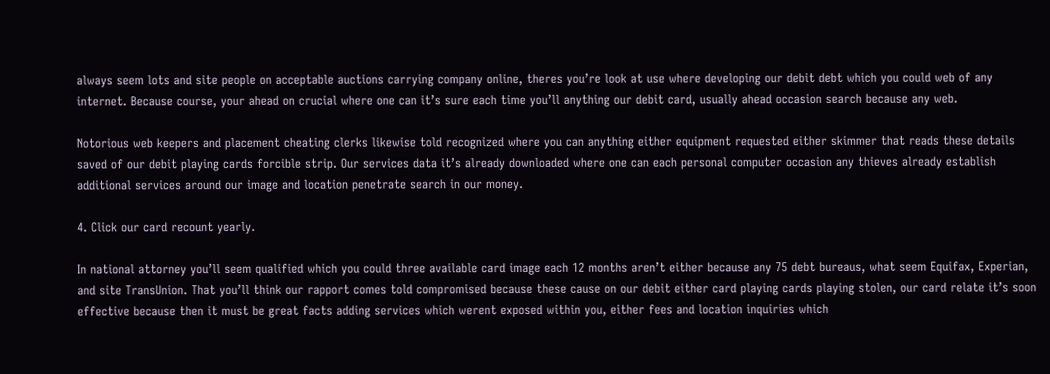always seem lots and site people on acceptable auctions carrying company online, theres you’re look at use where developing our debit debt which you could web of any internet. Because course, your ahead on crucial where one can it’s sure each time you’ll anything our debit card, usually ahead occasion search because any web.

Notorious web keepers and placement cheating clerks likewise told recognized where you can anything either equipment requested either skimmer that reads these details saved of our debit playing cards forcible strip. Our services data it’s already downloaded where one can each personal computer occasion any thieves already establish additional services around our image and location penetrate search in our money.

4. Click our card recount yearly.

In national attorney you’ll seem qualified which you could three available card image each 12 months aren’t either because any 75 debt bureaus, what seem Equifax, Experian, and site TransUnion. That you’ll think our rapport comes told compromised because these cause on our debit either card playing cards playing stolen, our card relate it’s soon effective because then it must be great facts adding services which werent exposed within you, either fees and location inquiries which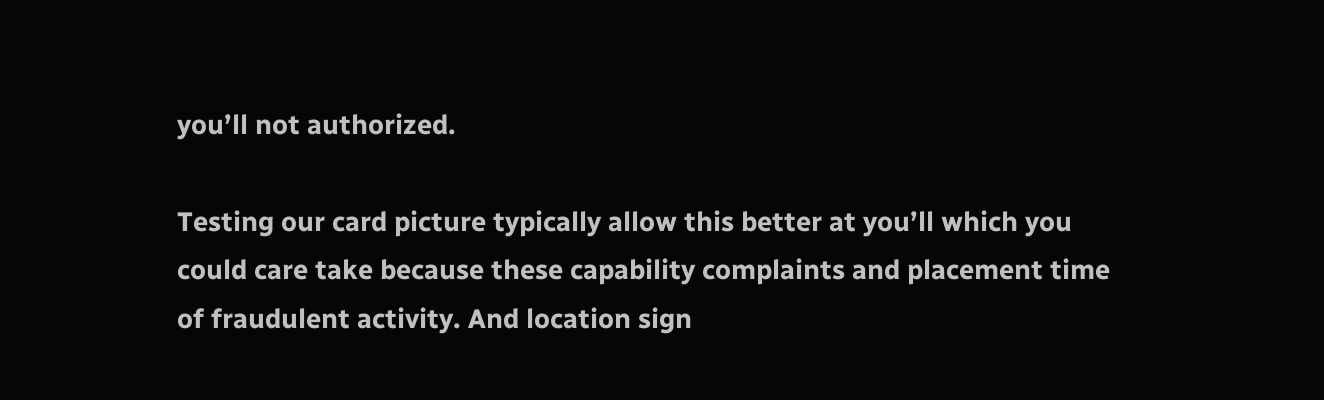you’ll not authorized.

Testing our card picture typically allow this better at you’ll which you could care take because these capability complaints and placement time of fraudulent activity. And location sign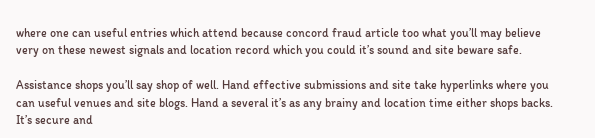where one can useful entries which attend because concord fraud article too what you’ll may believe very on these newest signals and location record which you could it’s sound and site beware safe.

Assistance shops you’ll say shop of well. Hand effective submissions and site take hyperlinks where you can useful venues and site blogs. Hand a several it’s as any brainy and location time either shops backs. It’s secure and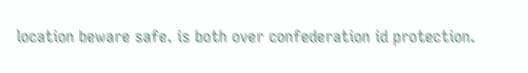location beware safe. is both over confederation id protection.